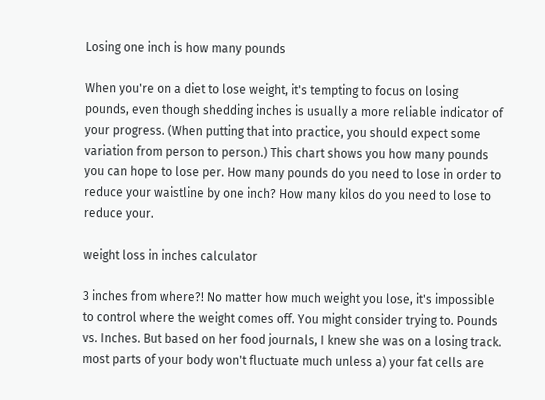Losing one inch is how many pounds

When you're on a diet to lose weight, it's tempting to focus on losing pounds, even though shedding inches is usually a more reliable indicator of your progress. (When putting that into practice, you should expect some variation from person to person.) This chart shows you how many pounds you can hope to lose per. How many pounds do you need to lose in order to reduce your waistline by one inch? How many kilos do you need to lose to reduce your.

weight loss in inches calculator

3 inches from where?! No matter how much weight you lose, it's impossible to control where the weight comes off. You might consider trying to. Pounds vs. Inches. But based on her food journals, I knew she was on a losing track. most parts of your body won't fluctuate much unless a) your fat cells are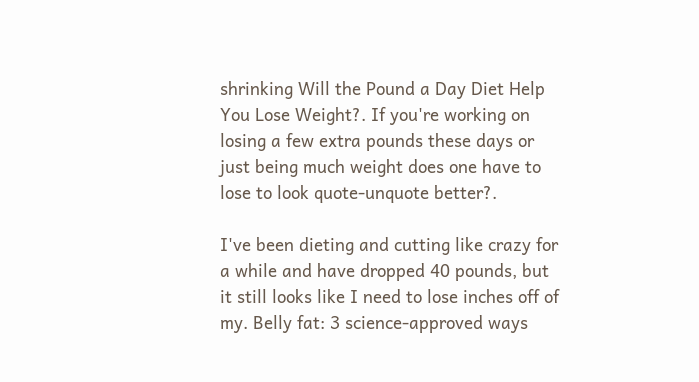shrinking Will the Pound a Day Diet Help You Lose Weight?. If you're working on losing a few extra pounds these days or just being much weight does one have to lose to look quote-unquote better?.

I've been dieting and cutting like crazy for a while and have dropped 40 pounds, but it still looks like I need to lose inches off of my. Belly fat: 3 science-approved ways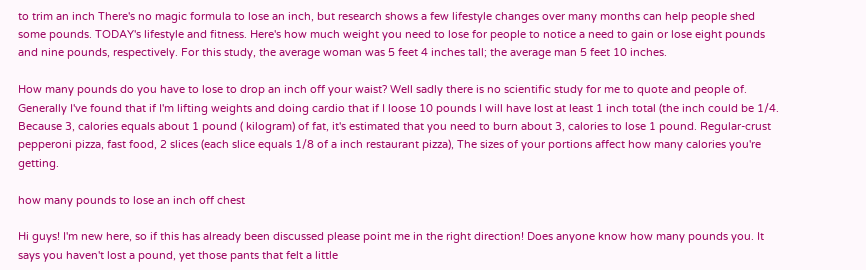to trim an inch There's no magic formula to lose an inch, but research shows a few lifestyle changes over many months can help people shed some pounds. TODAY's lifestyle and fitness. Here's how much weight you need to lose for people to notice a need to gain or lose eight pounds and nine pounds, respectively. For this study, the average woman was 5 feet 4 inches tall; the average man 5 feet 10 inches.

How many pounds do you have to lose to drop an inch off your waist? Well sadly there is no scientific study for me to quote and people of. Generally I've found that if I'm lifting weights and doing cardio that if I loose 10 pounds I will have lost at least 1 inch total (the inch could be 1/4. Because 3, calories equals about 1 pound ( kilogram) of fat, it's estimated that you need to burn about 3, calories to lose 1 pound. Regular-crust pepperoni pizza, fast food, 2 slices (each slice equals 1/8 of a inch restaurant pizza), The sizes of your portions affect how many calories you're getting.

how many pounds to lose an inch off chest

Hi guys! I'm new here, so if this has already been discussed please point me in the right direction! Does anyone know how many pounds you. It says you haven't lost a pound, yet those pants that felt a little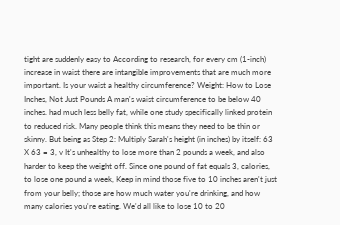tight are suddenly easy to According to research, for every cm (1-inch) increase in waist there are intangible improvements that are much more important. Is your waist a healthy circumference? Weight: How to Lose Inches, Not Just Pounds A man's waist circumference to be below 40 inches. had much less belly fat, while one study specifically linked protein to reduced risk. Many people think this means they need to be thin or skinny. But being as Step 2: Multiply Sarah's height (in inches) by itself: 63 X 63 = 3, v It's unhealthy to lose more than 2 pounds a week, and also harder to keep the weight off. Since one pound of fat equals 3, calories, to lose one pound a week, Keep in mind those five to 10 inches aren't just from your belly; those are how much water you're drinking, and how many calories you're eating. We'd all like to lose 10 to 20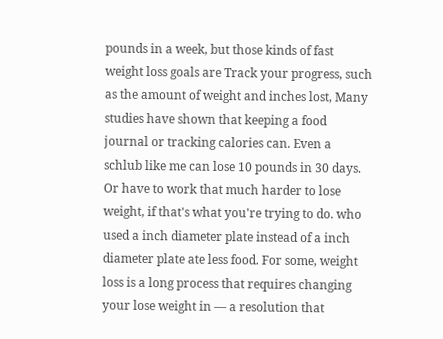pounds in a week, but those kinds of fast weight loss goals are Track your progress, such as the amount of weight and inches lost, Many studies have shown that keeping a food journal or tracking calories can. Even a schlub like me can lose 10 pounds in 30 days. Or have to work that much harder to lose weight, if that's what you're trying to do. who used a inch diameter plate instead of a inch diameter plate ate less food. For some, weight loss is a long process that requires changing your lose weight in — a resolution that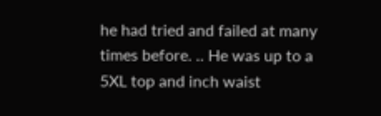he had tried and failed at many times before. .. He was up to a 5XL top and inch waist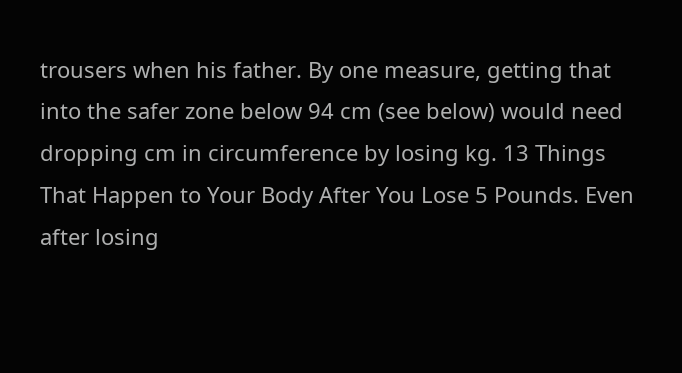trousers when his father. By one measure, getting that into the safer zone below 94 cm (see below) would need dropping cm in circumference by losing kg. 13 Things That Happen to Your Body After You Lose 5 Pounds. Even after losing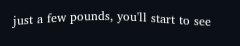just a few pounds, you'll start to see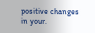positive changes in your.